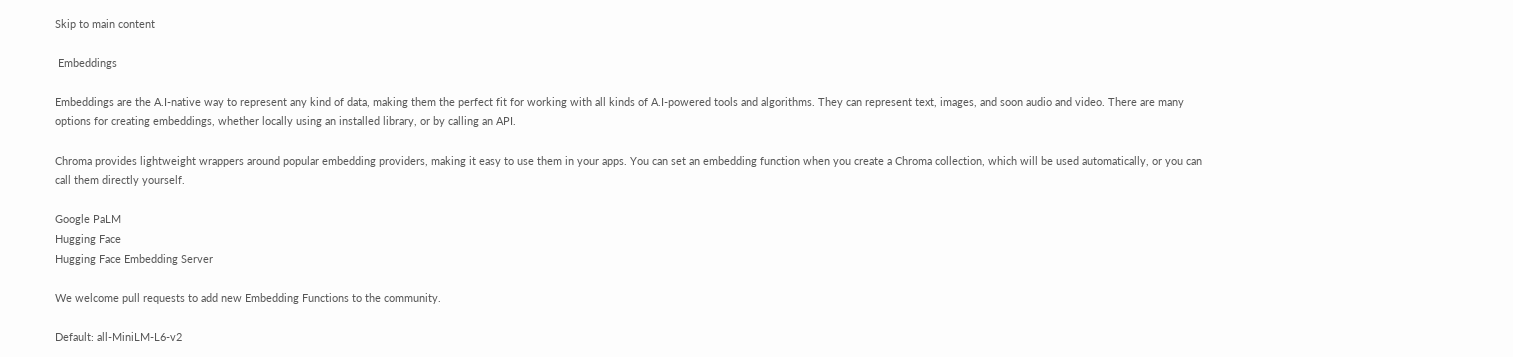Skip to main content

 Embeddings

Embeddings are the A.I-native way to represent any kind of data, making them the perfect fit for working with all kinds of A.I-powered tools and algorithms. They can represent text, images, and soon audio and video. There are many options for creating embeddings, whether locally using an installed library, or by calling an API.

Chroma provides lightweight wrappers around popular embedding providers, making it easy to use them in your apps. You can set an embedding function when you create a Chroma collection, which will be used automatically, or you can call them directly yourself.

Google PaLM
Hugging Face
Hugging Face Embedding Server

We welcome pull requests to add new Embedding Functions to the community.

Default: all-MiniLM-L6-v2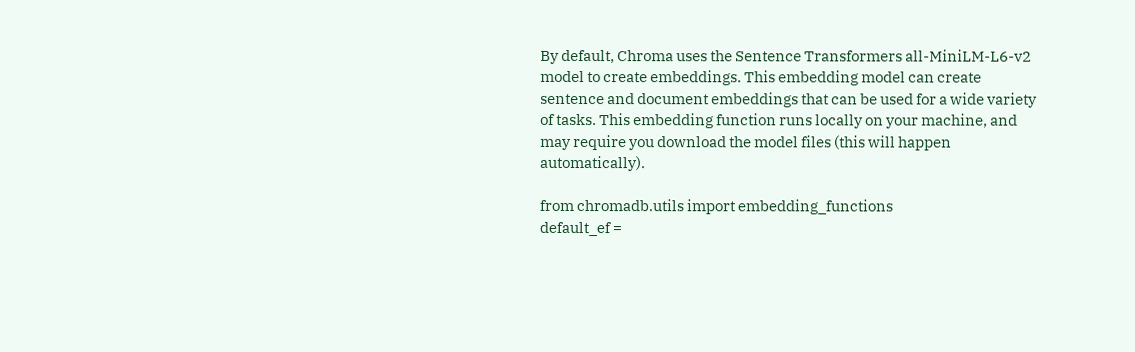By default, Chroma uses the Sentence Transformers all-MiniLM-L6-v2 model to create embeddings. This embedding model can create sentence and document embeddings that can be used for a wide variety of tasks. This embedding function runs locally on your machine, and may require you download the model files (this will happen automatically).

from chromadb.utils import embedding_functions
default_ef =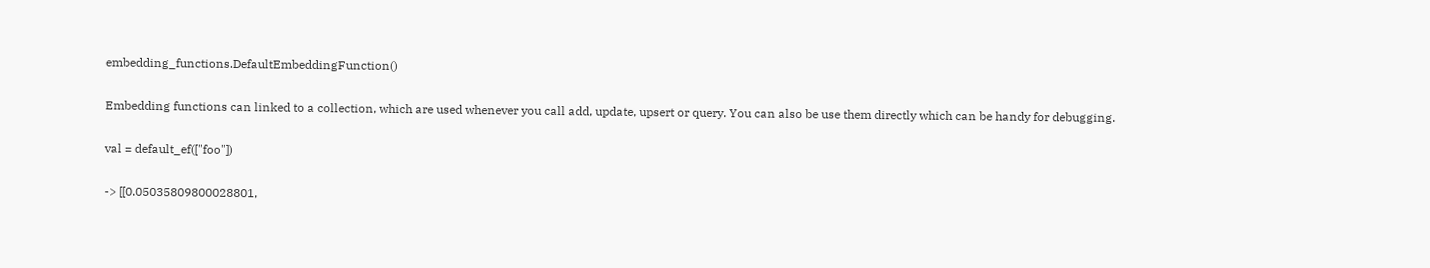embedding_functions.DefaultEmbeddingFunction()

Embedding functions can linked to a collection, which are used whenever you call add, update, upsert or query. You can also be use them directly which can be handy for debugging.

val = default_ef(["foo"])

-> [[0.05035809800028801,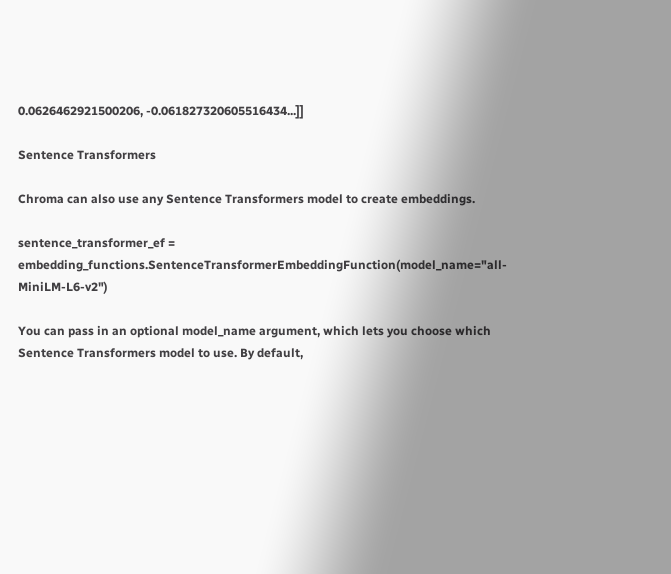0.0626462921500206, -0.061827320605516434...]]

Sentence Transformers

Chroma can also use any Sentence Transformers model to create embeddings.

sentence_transformer_ef = embedding_functions.SentenceTransformerEmbeddingFunction(model_name="all-MiniLM-L6-v2")

You can pass in an optional model_name argument, which lets you choose which Sentence Transformers model to use. By default,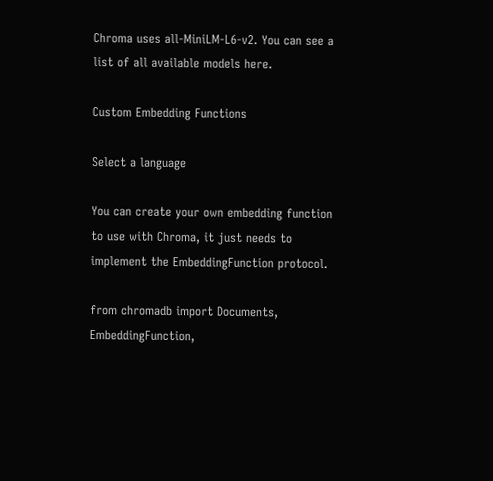Chroma uses all-MiniLM-L6-v2. You can see a list of all available models here.

Custom Embedding Functions

Select a language

You can create your own embedding function to use with Chroma, it just needs to implement the EmbeddingFunction protocol.

from chromadb import Documents, EmbeddingFunction,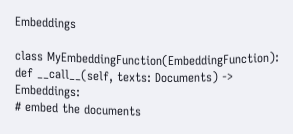Embeddings

class MyEmbeddingFunction(EmbeddingFunction):
def __call__(self, texts: Documents) -> Embeddings:
# embed the documents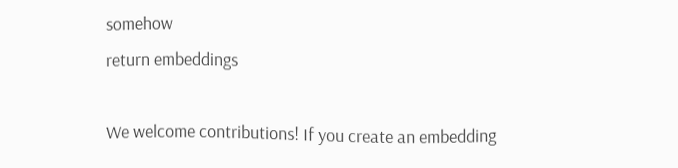somehow
return embeddings

We welcome contributions! If you create an embedding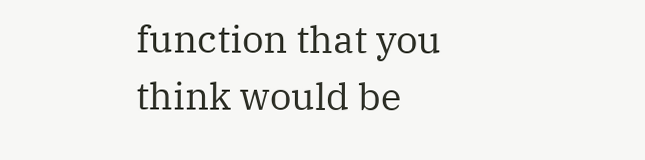function that you think would be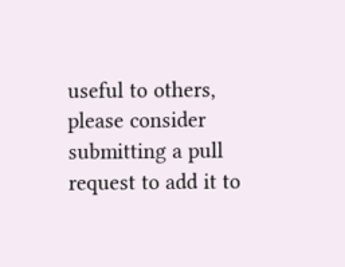useful to others, please consider submitting a pull request to add it to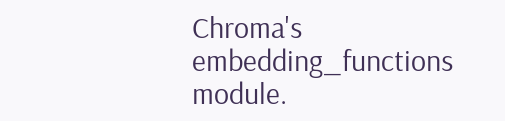Chroma's embedding_functions module.